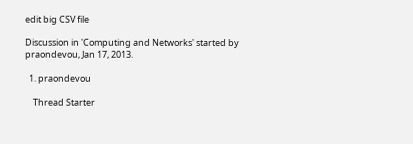edit big CSV file

Discussion in 'Computing and Networks' started by praondevou, Jan 17, 2013.

  1. praondevou

    Thread Starter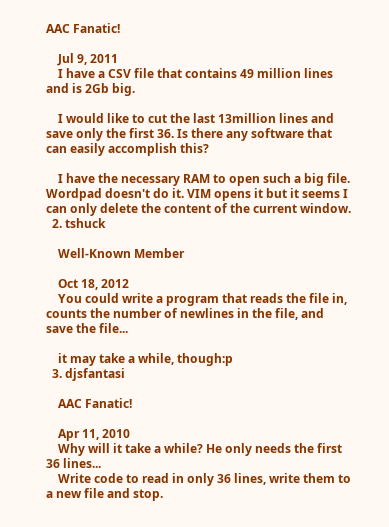AAC Fanatic!

    Jul 9, 2011
    I have a CSV file that contains 49 million lines and is 2Gb big.

    I would like to cut the last 13million lines and save only the first 36. Is there any software that can easily accomplish this?

    I have the necessary RAM to open such a big file. Wordpad doesn't do it. VIM opens it but it seems I can only delete the content of the current window.
  2. tshuck

    Well-Known Member

    Oct 18, 2012
    You could write a program that reads the file in, counts the number of newlines in the file, and save the file...

    it may take a while, though:p
  3. djsfantasi

    AAC Fanatic!

    Apr 11, 2010
    Why will it take a while? He only needs the first 36 lines...
    Write code to read in only 36 lines, write them to a new file and stop.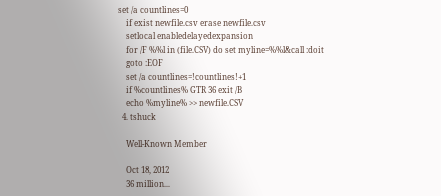set /a countlines=0
    if exist newfile.csv erase newfile.csv
    setlocal enabledelayedexpansion
    for /F %%l in (file.CSV) do set myline=%%l&call :doit
    goto :EOF
    set /a countlines=!countlines!+1
    if %countlines% GTR 36 exit /B
    echo %myline% >> newfile.CSV
  4. tshuck

    Well-Known Member

    Oct 18, 2012
    36 million...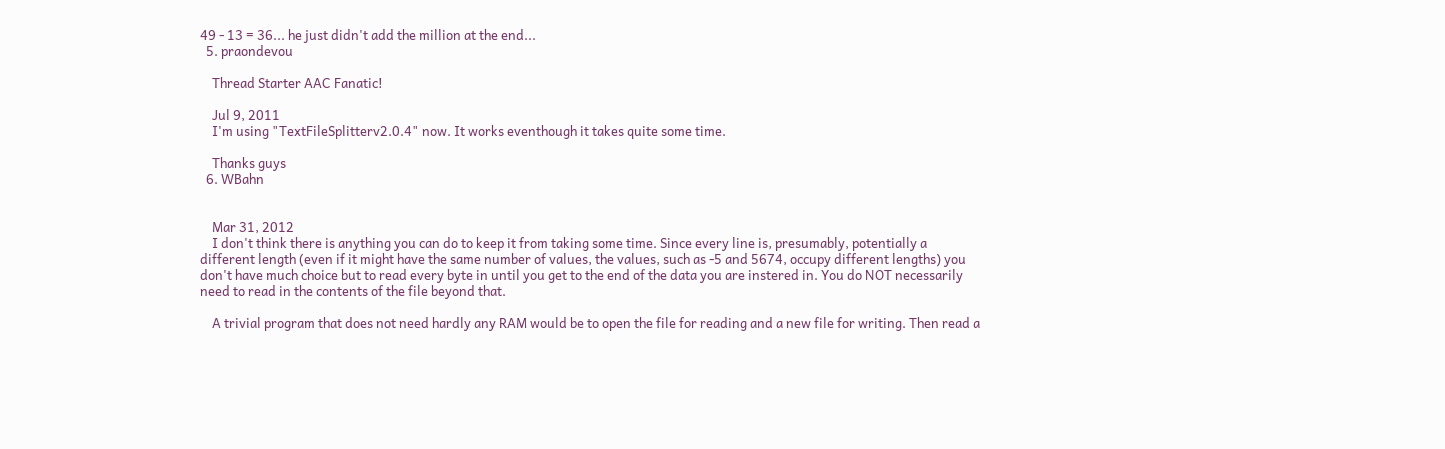49 - 13 = 36... he just didn't add the million at the end...
  5. praondevou

    Thread Starter AAC Fanatic!

    Jul 9, 2011
    I'm using "TextFileSplitterv2.0.4" now. It works eventhough it takes quite some time.

    Thanks guys
  6. WBahn


    Mar 31, 2012
    I don't think there is anything you can do to keep it from taking some time. Since every line is, presumably, potentially a different length (even if it might have the same number of values, the values, such as -5 and 5674, occupy different lengths) you don't have much choice but to read every byte in until you get to the end of the data you are instered in. You do NOT necessarily need to read in the contents of the file beyond that.

    A trivial program that does not need hardly any RAM would be to open the file for reading and a new file for writing. Then read a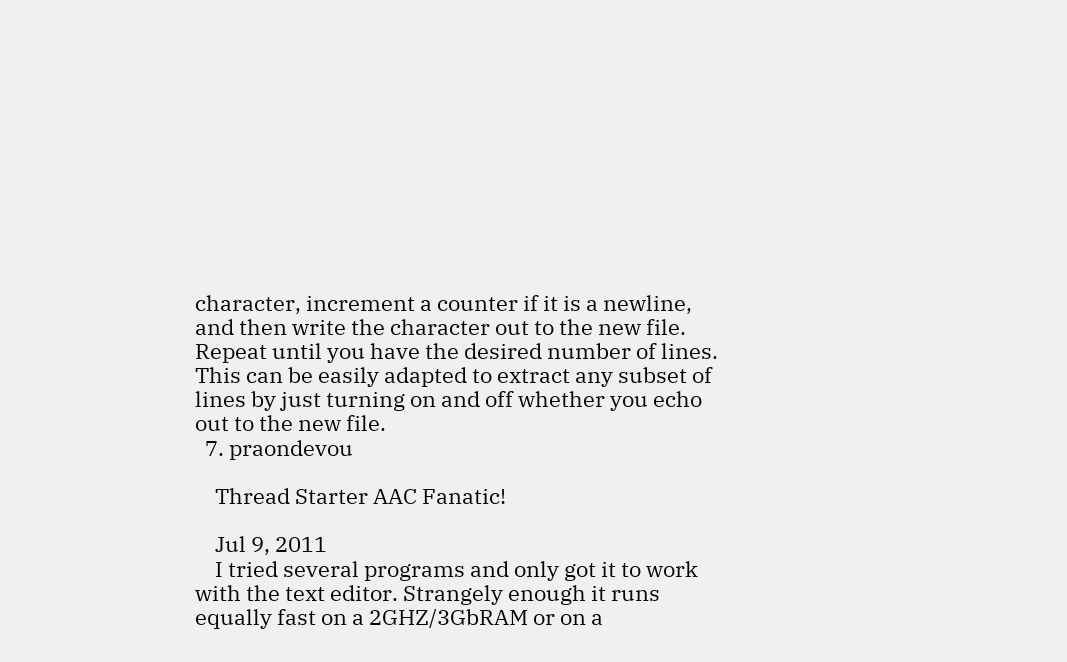character, increment a counter if it is a newline, and then write the character out to the new file. Repeat until you have the desired number of lines. This can be easily adapted to extract any subset of lines by just turning on and off whether you echo out to the new file.
  7. praondevou

    Thread Starter AAC Fanatic!

    Jul 9, 2011
    I tried several programs and only got it to work with the text editor. Strangely enough it runs equally fast on a 2GHZ/3GbRAM or on a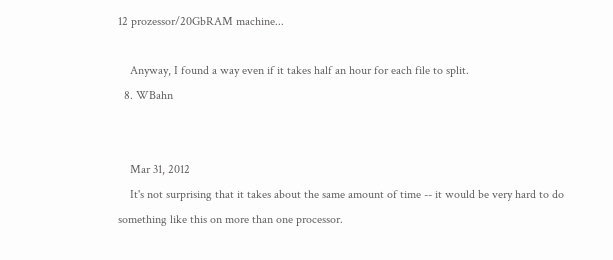12 prozessor/20GbRAM machine...

    Anyway, I found a way even if it takes half an hour for each file to split.
  8. WBahn


    Mar 31, 2012
    It's not surprising that it takes about the same amount of time -- it would be very hard to do something like this on more than one processor.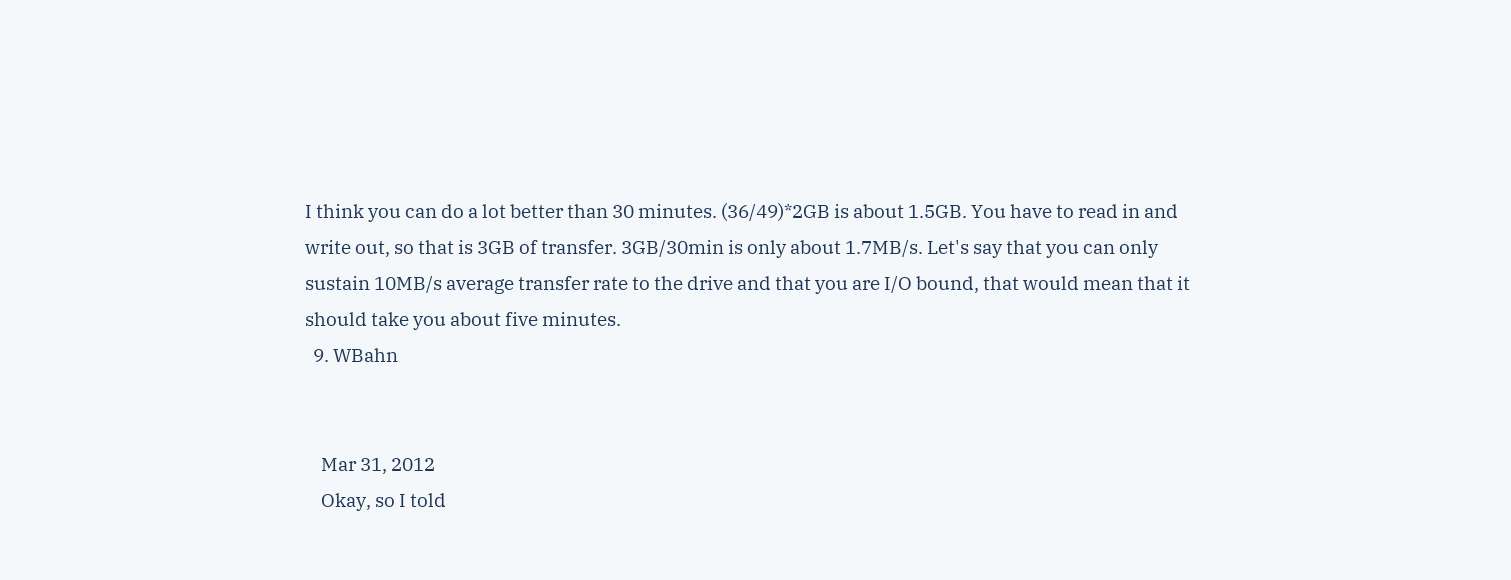I think you can do a lot better than 30 minutes. (36/49)*2GB is about 1.5GB. You have to read in and write out, so that is 3GB of transfer. 3GB/30min is only about 1.7MB/s. Let's say that you can only sustain 10MB/s average transfer rate to the drive and that you are I/O bound, that would mean that it should take you about five minutes.
  9. WBahn


    Mar 31, 2012
    Okay, so I told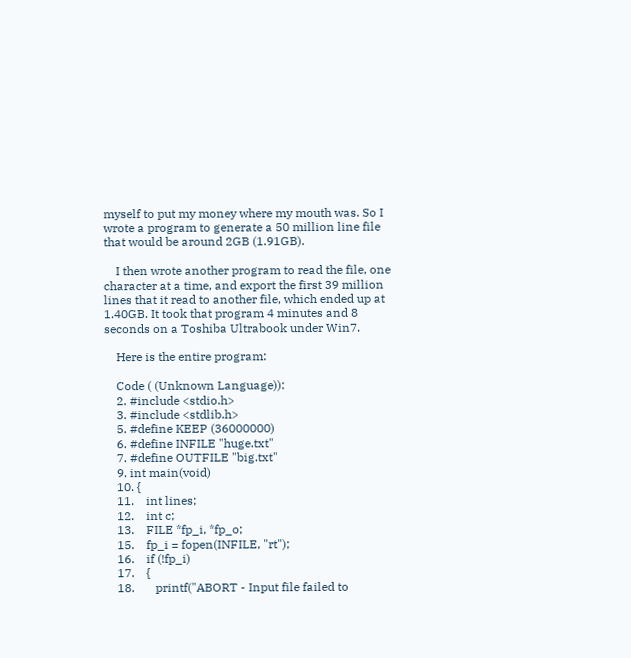myself to put my money where my mouth was. So I wrote a program to generate a 50 million line file that would be around 2GB (1.91GB).

    I then wrote another program to read the file, one character at a time, and export the first 39 million lines that it read to another file, which ended up at 1.40GB. It took that program 4 minutes and 8 seconds on a Toshiba Ultrabook under Win7.

    Here is the entire program:

    Code ( (Unknown Language)):
    2. #include <stdio.h>
    3. #include <stdlib.h>
    5. #define KEEP (36000000)
    6. #define INFILE "huge.txt"
    7. #define OUTFILE "big.txt"
    9. int main(void)
    10. {
    11.    int lines;
    12.    int c;
    13.    FILE *fp_i, *fp_o;
    15.    fp_i = fopen(INFILE, "rt");
    16.    if (!fp_i)
    17.    {
    18.       printf("ABORT - Input file failed to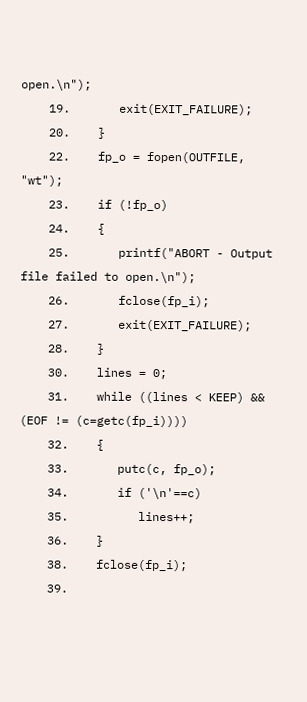open.\n");
    19.       exit(EXIT_FAILURE);
    20.    }
    22.    fp_o = fopen(OUTFILE, "wt");
    23.    if (!fp_o)
    24.    {
    25.       printf("ABORT - Output file failed to open.\n");
    26.       fclose(fp_i);
    27.       exit(EXIT_FAILURE);
    28.    }
    30.    lines = 0;
    31.    while ((lines < KEEP) && (EOF != (c=getc(fp_i))))
    32.    {
    33.       putc(c, fp_o);
    34.       if ('\n'==c)
    35.          lines++;
    36.    }
    38.    fclose(fp_i);
    39.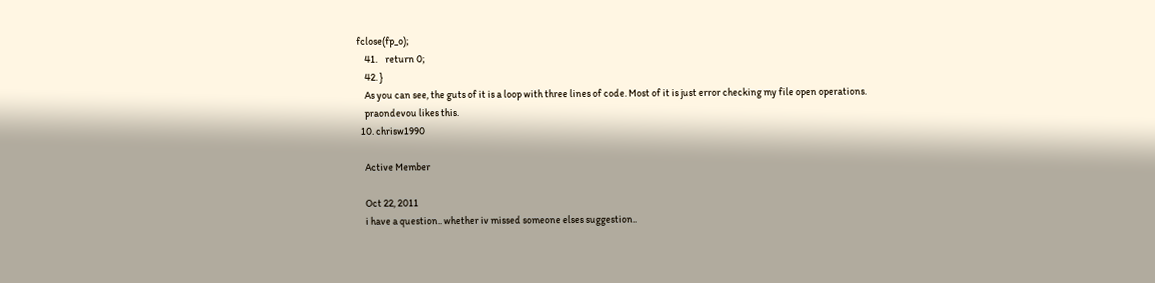fclose(fp_o);
    41.    return 0;
    42. }
    As you can see, the guts of it is a loop with three lines of code. Most of it is just error checking my file open operations.
    praondevou likes this.
  10. chrisw1990

    Active Member

    Oct 22, 2011
    i have a question.. whether iv missed someone elses suggestion..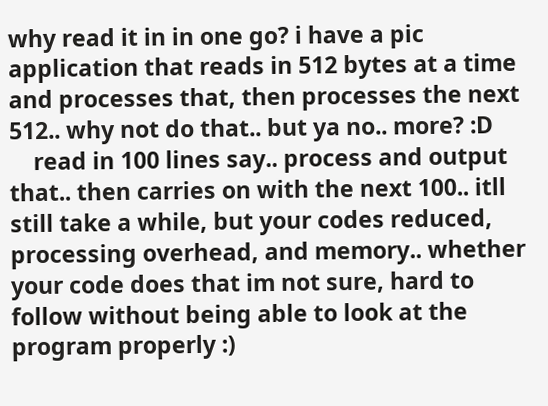why read it in in one go? i have a pic application that reads in 512 bytes at a time and processes that, then processes the next 512.. why not do that.. but ya no.. more? :D
    read in 100 lines say.. process and output that.. then carries on with the next 100.. itll still take a while, but your codes reduced, processing overhead, and memory.. whether your code does that im not sure, hard to follow without being able to look at the program properly :)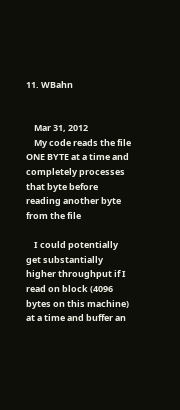11. WBahn


    Mar 31, 2012
    My code reads the file ONE BYTE at a time and completely processes that byte before reading another byte from the file

    I could potentially get substantially higher throughput if I read on block (4096 bytes on this machine) at a time and buffer an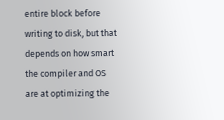entire block before writing to disk, but that depends on how smart the compiler and OS are at optimizing the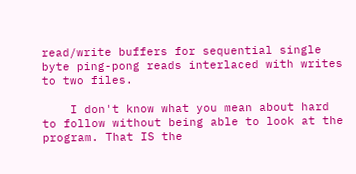read/write buffers for sequential single byte ping-pong reads interlaced with writes to two files.

    I don't know what you mean about hard to follow without being able to look at the program. That IS the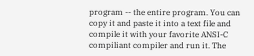program -- the entire program. You can copy it and paste it into a text file and compile it with your favorite ANSI-C compiliant compiler and run it. The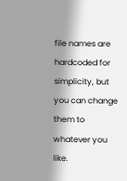file names are hardcoded for simplicity, but you can change them to whatever you like.